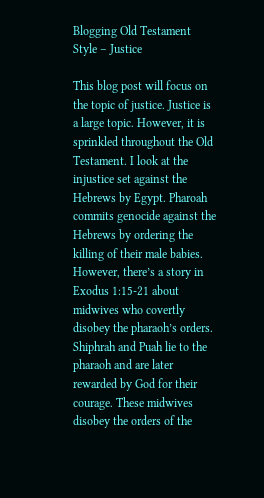Blogging Old Testament Style – Justice

This blog post will focus on the topic of justice. Justice is a large topic. However, it is sprinkled throughout the Old Testament. I look at the injustice set against the Hebrews by Egypt. Pharoah commits genocide against the Hebrews by ordering the killing of their male babies. However, there’s a story in Exodus 1:15-21 about midwives who covertly disobey the pharaoh’s orders. Shiphrah and Puah lie to the pharaoh and are later rewarded by God for their courage. These midwives disobey the orders of the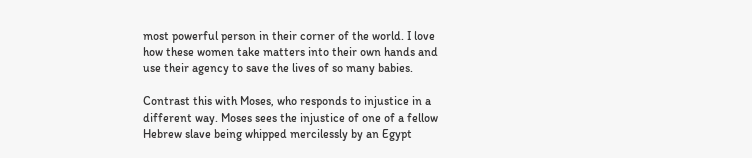most powerful person in their corner of the world. I love how these women take matters into their own hands and use their agency to save the lives of so many babies.

Contrast this with Moses, who responds to injustice in a different way. Moses sees the injustice of one of a fellow Hebrew slave being whipped mercilessly by an Egypt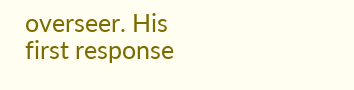overseer. His first response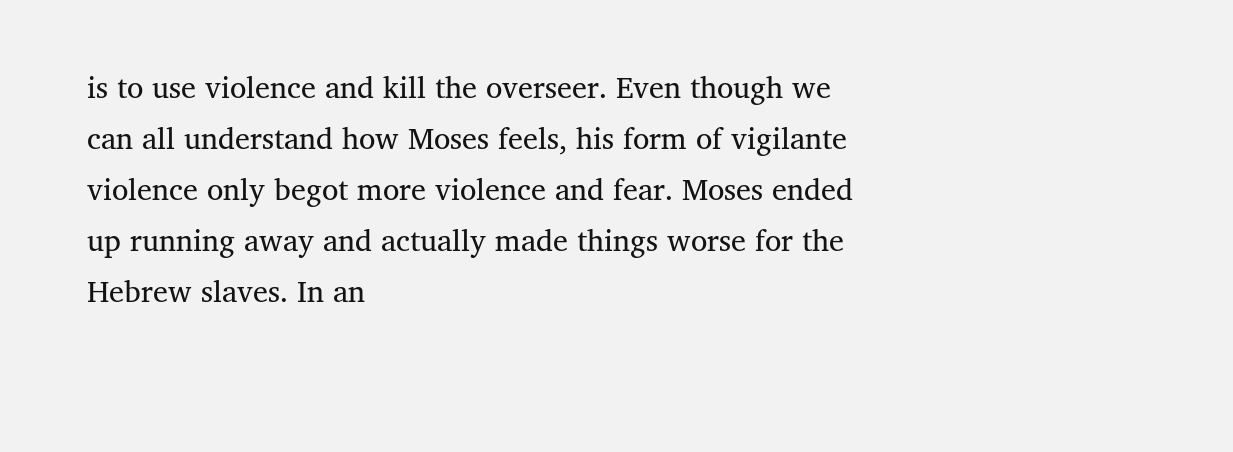is to use violence and kill the overseer. Even though we can all understand how Moses feels, his form of vigilante violence only begot more violence and fear. Moses ended up running away and actually made things worse for the Hebrew slaves. In an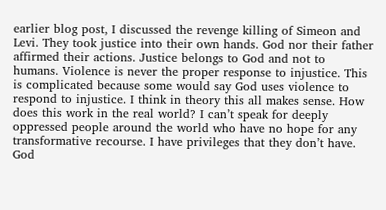earlier blog post, I discussed the revenge killing of Simeon and Levi. They took justice into their own hands. God nor their father affirmed their actions. Justice belongs to God and not to humans. Violence is never the proper response to injustice. This is complicated because some would say God uses violence to respond to injustice. I think in theory this all makes sense. How does this work in the real world? I can’t speak for deeply oppressed people around the world who have no hope for any transformative recourse. I have privileges that they don’t have. God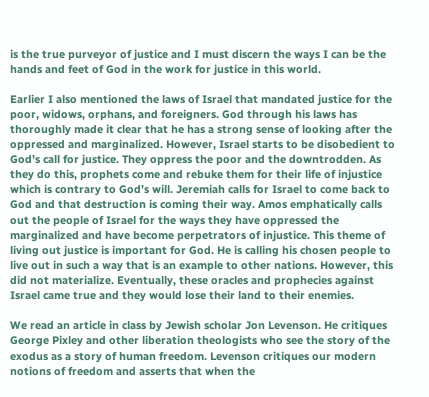is the true purveyor of justice and I must discern the ways I can be the hands and feet of God in the work for justice in this world.

Earlier I also mentioned the laws of Israel that mandated justice for the poor, widows, orphans, and foreigners. God through his laws has thoroughly made it clear that he has a strong sense of looking after the oppressed and marginalized. However, Israel starts to be disobedient to God’s call for justice. They oppress the poor and the downtrodden. As they do this, prophets come and rebuke them for their life of injustice which is contrary to God’s will. Jeremiah calls for Israel to come back to God and that destruction is coming their way. Amos emphatically calls out the people of Israel for the ways they have oppressed the marginalized and have become perpetrators of injustice. This theme of living out justice is important for God. He is calling his chosen people to live out in such a way that is an example to other nations. However, this did not materialize. Eventually, these oracles and prophecies against Israel came true and they would lose their land to their enemies.

We read an article in class by Jewish scholar Jon Levenson. He critiques George Pixley and other liberation theologists who see the story of the exodus as a story of human freedom. Levenson critiques our modern notions of freedom and asserts that when the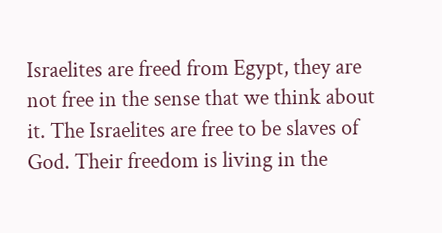Israelites are freed from Egypt, they are not free in the sense that we think about it. The Israelites are free to be slaves of God. Their freedom is living in the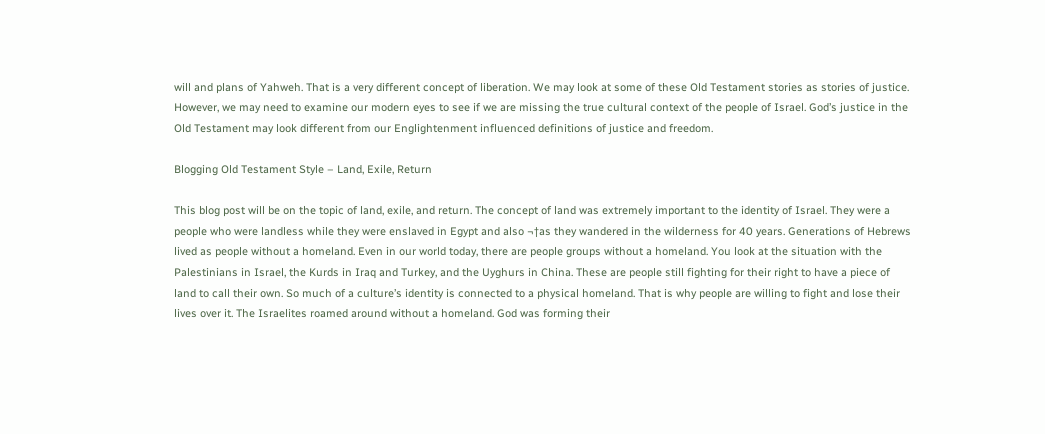will and plans of Yahweh. That is a very different concept of liberation. We may look at some of these Old Testament stories as stories of justice. However, we may need to examine our modern eyes to see if we are missing the true cultural context of the people of Israel. God’s justice in the Old Testament may look different from our Englightenment influenced definitions of justice and freedom.

Blogging Old Testament Style – Land, Exile, Return

This blog post will be on the topic of land, exile, and return. The concept of land was extremely important to the identity of Israel. They were a people who were landless while they were enslaved in Egypt and also ¬†as they wandered in the wilderness for 40 years. Generations of Hebrews lived as people without a homeland. Even in our world today, there are people groups without a homeland. You look at the situation with the Palestinians in Israel, the Kurds in Iraq and Turkey, and the Uyghurs in China. These are people still fighting for their right to have a piece of land to call their own. So much of a culture’s identity is connected to a physical homeland. That is why people are willing to fight and lose their lives over it. The Israelites roamed around without a homeland. God was forming their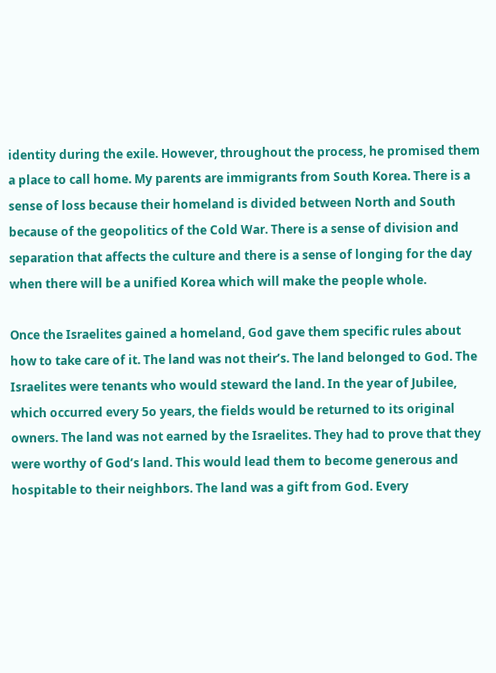identity during the exile. However, throughout the process, he promised them a place to call home. My parents are immigrants from South Korea. There is a sense of loss because their homeland is divided between North and South because of the geopolitics of the Cold War. There is a sense of division and separation that affects the culture and there is a sense of longing for the day when there will be a unified Korea which will make the people whole.

Once the Israelites gained a homeland, God gave them specific rules about how to take care of it. The land was not their’s. The land belonged to God. The Israelites were tenants who would steward the land. In the year of Jubilee, which occurred every 5o years, the fields would be returned to its original owners. The land was not earned by the Israelites. They had to prove that they were worthy of God’s land. This would lead them to become generous and hospitable to their neighbors. The land was a gift from God. Every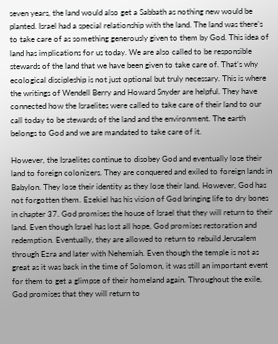seven years, the land would also get a Sabbath as nothing new would be planted. Israel had a special relationship with the land. The land was there’s to take care of as something generously given to them by God. This idea of land has implications for us today. We are also called to be responsible stewards of the land that we have been given to take care of. That’s why ecological discipleship is not just optional but truly necessary. This is where the writings of Wendell Berry and Howard Snyder are helpful. They have connected how the Israelites were called to take care of their land to our call today to be stewards of the land and the environment. The earth belongs to God and we are mandated to take care of it.

However, the Israelites continue to disobey God and eventually lose their land to foreign colonizers. They are conquered and exiled to foreign lands in Babylon. They lose their identity as they lose their land. However, God has not forgotten them. Ezekiel has his vision of God bringing life to dry bones in chapter 37. God promises the house of Israel that they will return to their land. Even though Israel has lost all hope, God promises restoration and redemption. Eventually, they are allowed to return to rebuild Jerusalem through Ezra and later with Nehemiah. Even though the temple is not as great as it was back in the time of Solomon, it was still an important event for them to get a glimpse of their homeland again. Throughout the exile, God promises that they will return to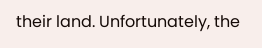their land. Unfortunately, the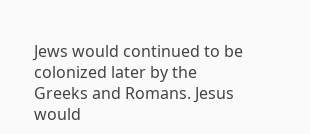Jews would continued to be colonized later by the Greeks and Romans. Jesus would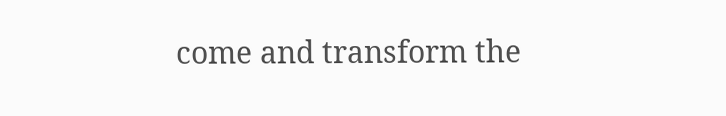come and transform the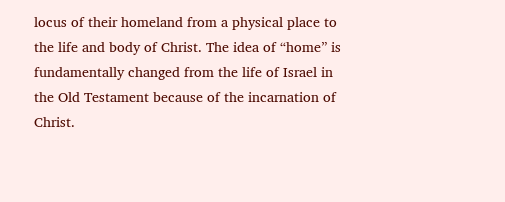locus of their homeland from a physical place to the life and body of Christ. The idea of “home” is fundamentally changed from the life of Israel in the Old Testament because of the incarnation of Christ.